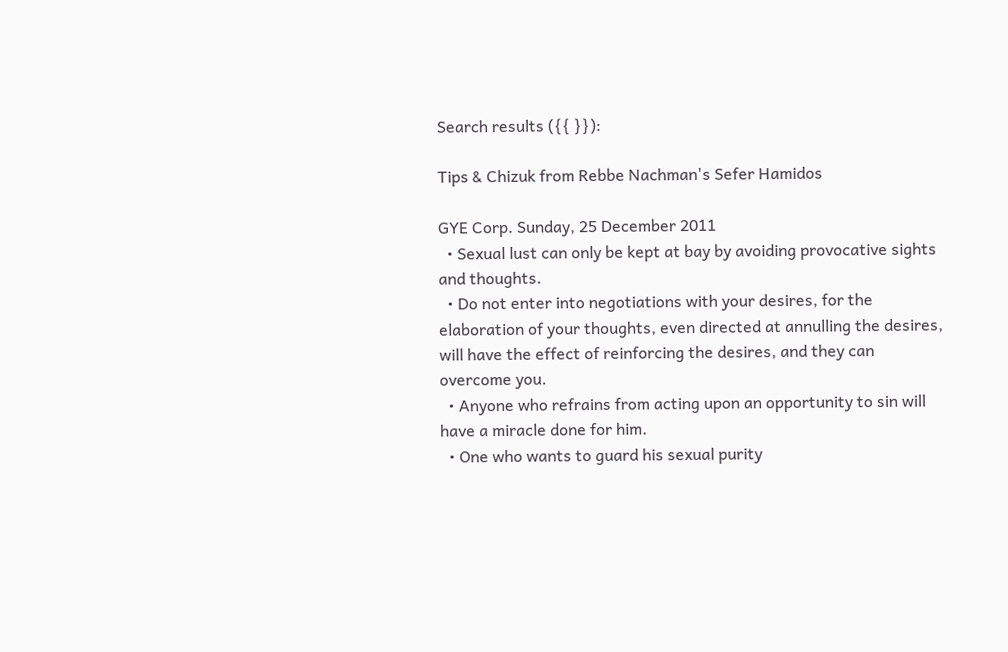Search results ({{ }}):

Tips & Chizuk from Rebbe Nachman's Sefer Hamidos

GYE Corp. Sunday, 25 December 2011
  • Sexual lust can only be kept at bay by avoiding provocative sights and thoughts.
  • Do not enter into negotiations with your desires, for the elaboration of your thoughts, even directed at annulling the desires, will have the effect of reinforcing the desires, and they can overcome you.
  • Anyone who refrains from acting upon an opportunity to sin will have a miracle done for him.
  • One who wants to guard his sexual purity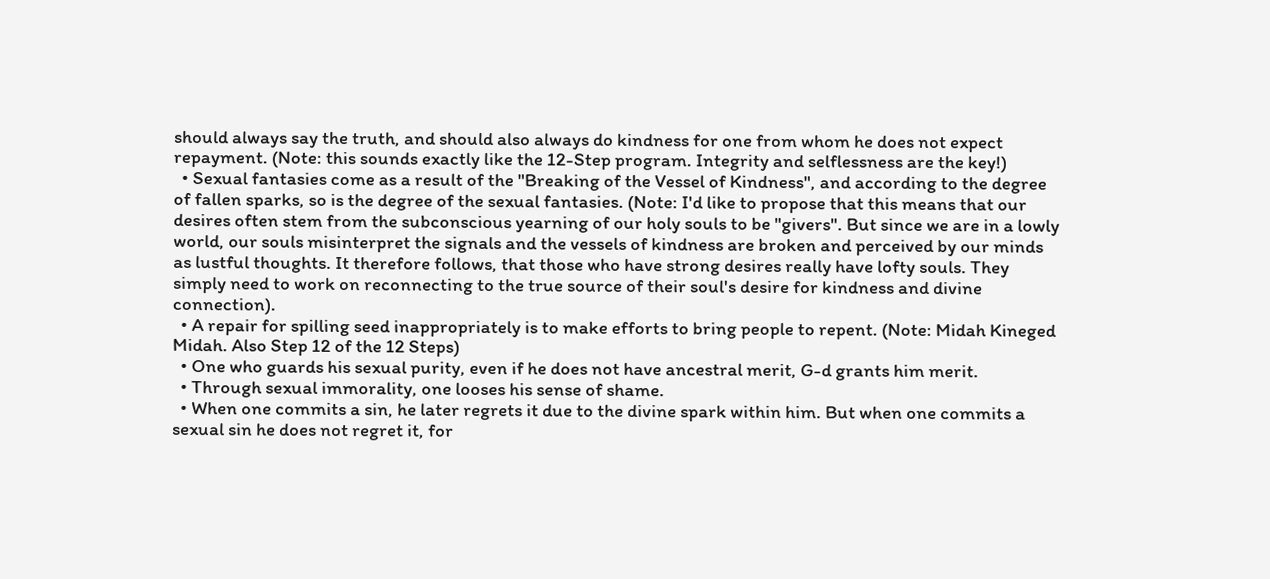should always say the truth, and should also always do kindness for one from whom he does not expect repayment. (Note: this sounds exactly like the 12-Step program. Integrity and selflessness are the key!)
  • Sexual fantasies come as a result of the "Breaking of the Vessel of Kindness", and according to the degree of fallen sparks, so is the degree of the sexual fantasies. (Note: I'd like to propose that this means that our desires often stem from the subconscious yearning of our holy souls to be "givers". But since we are in a lowly world, our souls misinterpret the signals and the vessels of kindness are broken and perceived by our minds as lustful thoughts. It therefore follows, that those who have strong desires really have lofty souls. They simply need to work on reconnecting to the true source of their soul's desire for kindness and divine connection).
  • A repair for spilling seed inappropriately is to make efforts to bring people to repent. (Note: Midah Kineged Midah. Also Step 12 of the 12 Steps)
  • One who guards his sexual purity, even if he does not have ancestral merit, G-d grants him merit.
  • Through sexual immorality, one looses his sense of shame.
  • When one commits a sin, he later regrets it due to the divine spark within him. But when one commits a sexual sin he does not regret it, for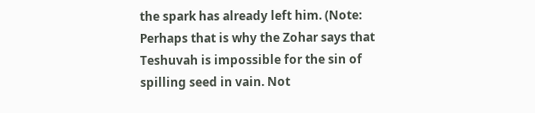the spark has already left him. (Note: Perhaps that is why the Zohar says that Teshuvah is impossible for the sin of spilling seed in vain. Not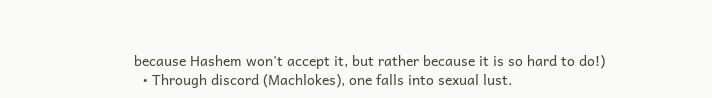because Hashem won't accept it, but rather because it is so hard to do!)
  • Through discord (Machlokes), one falls into sexual lust.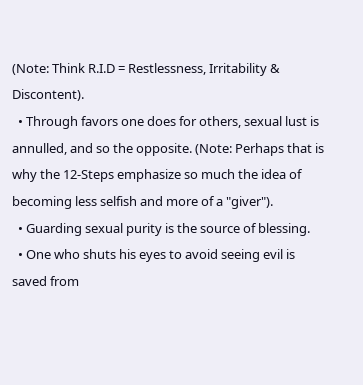(Note: Think R.I.D = Restlessness, Irritability & Discontent).
  • Through favors one does for others, sexual lust is annulled, and so the opposite. (Note: Perhaps that is why the 12-Steps emphasize so much the idea of becoming less selfish and more of a "giver").
  • Guarding sexual purity is the source of blessing.
  • One who shuts his eyes to avoid seeing evil is saved from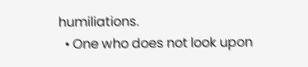humiliations.
  • One who does not look upon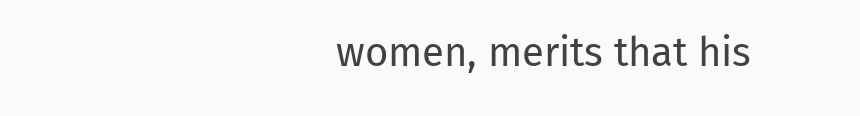women, merits that his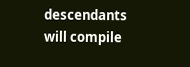descendants will compile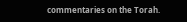commentaries on the Torah.